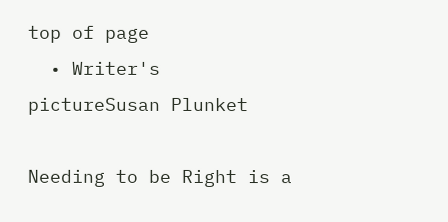top of page
  • Writer's pictureSusan Plunket

Needing to be Right is a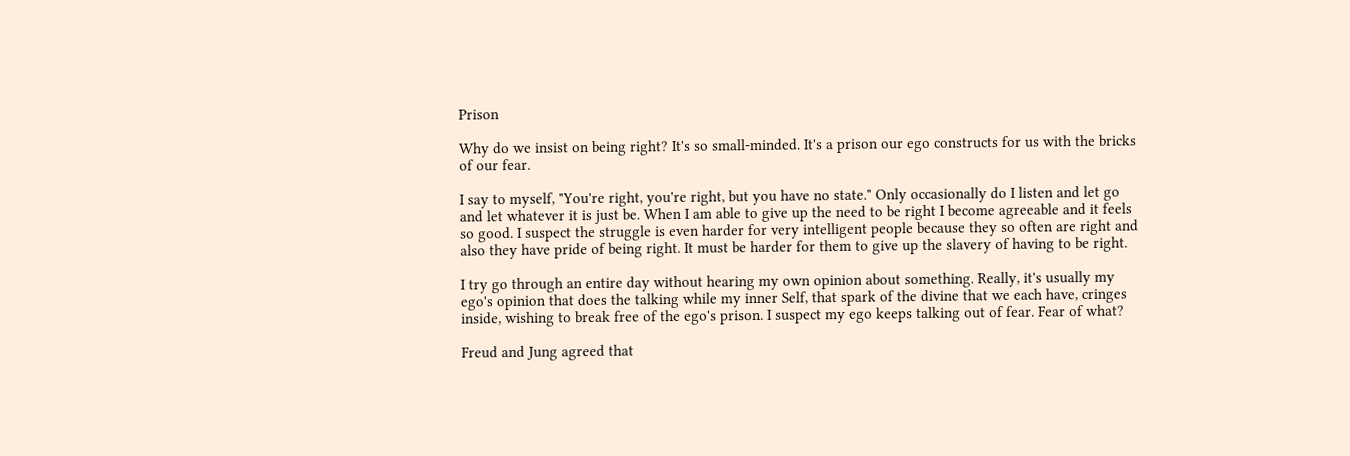Prison

Why do we insist on being right? It's so small-minded. It's a prison our ego constructs for us with the bricks of our fear.

I say to myself, "You're right, you're right, but you have no state." Only occasionally do I listen and let go and let whatever it is just be. When I am able to give up the need to be right I become agreeable and it feels so good. I suspect the struggle is even harder for very intelligent people because they so often are right and also they have pride of being right. It must be harder for them to give up the slavery of having to be right.

I try go through an entire day without hearing my own opinion about something. Really, it's usually my ego's opinion that does the talking while my inner Self, that spark of the divine that we each have, cringes inside, wishing to break free of the ego's prison. I suspect my ego keeps talking out of fear. Fear of what?

Freud and Jung agreed that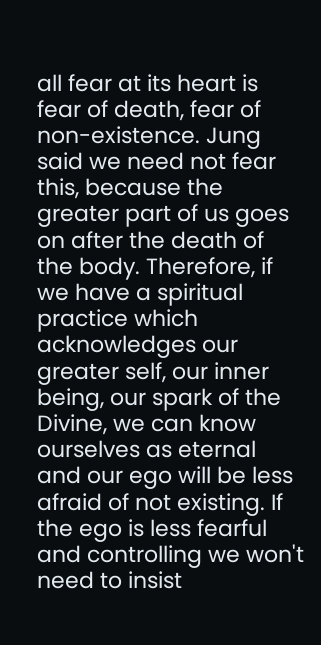all fear at its heart is fear of death, fear of non-existence. Jung said we need not fear this, because the greater part of us goes on after the death of the body. Therefore, if we have a spiritual practice which acknowledges our greater self, our inner being, our spark of the Divine, we can know ourselves as eternal and our ego will be less afraid of not existing. If the ego is less fearful and controlling we won't need to insist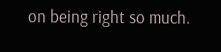on being right so much.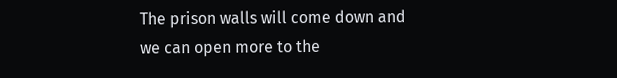The prison walls will come down and we can open more to the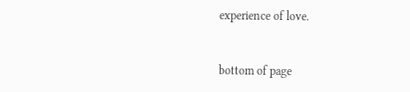experience of love.


bottom of page